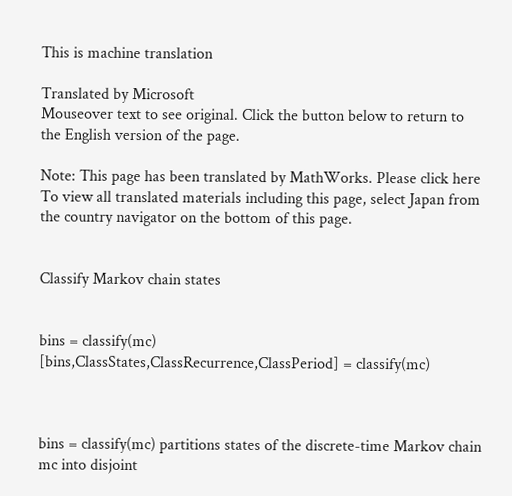This is machine translation

Translated by Microsoft
Mouseover text to see original. Click the button below to return to the English version of the page.

Note: This page has been translated by MathWorks. Please click here
To view all translated materials including this page, select Japan from the country navigator on the bottom of this page.


Classify Markov chain states


bins = classify(mc)
[bins,ClassStates,ClassRecurrence,ClassPeriod] = classify(mc)



bins = classify(mc) partitions states of the discrete-time Markov chain mc into disjoint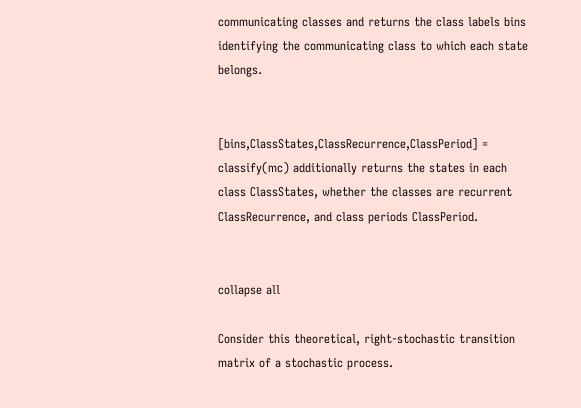communicating classes and returns the class labels bins identifying the communicating class to which each state belongs.


[bins,ClassStates,ClassRecurrence,ClassPeriod] = classify(mc) additionally returns the states in each class ClassStates, whether the classes are recurrent ClassRecurrence, and class periods ClassPeriod.


collapse all

Consider this theoretical, right-stochastic transition matrix of a stochastic process.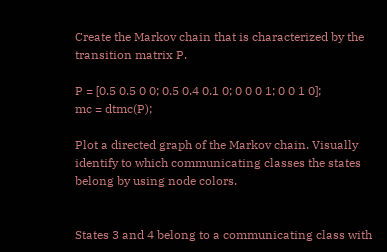Create the Markov chain that is characterized by the transition matrix P.

P = [0.5 0.5 0 0; 0.5 0.4 0.1 0; 0 0 0 1; 0 0 1 0];
mc = dtmc(P);

Plot a directed graph of the Markov chain. Visually identify to which communicating classes the states belong by using node colors.


States 3 and 4 belong to a communicating class with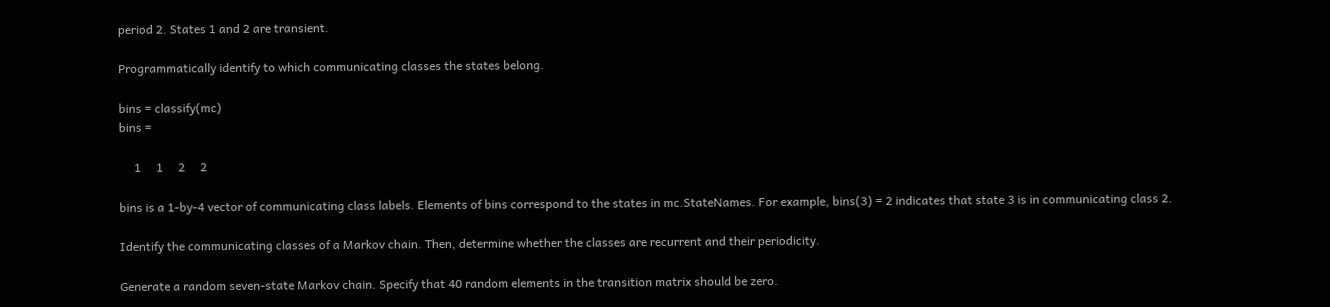period 2. States 1 and 2 are transient.

Programmatically identify to which communicating classes the states belong.

bins = classify(mc)
bins =

     1     1     2     2

bins is a 1-by-4 vector of communicating class labels. Elements of bins correspond to the states in mc.StateNames. For example, bins(3) = 2 indicates that state 3 is in communicating class 2.

Identify the communicating classes of a Markov chain. Then, determine whether the classes are recurrent and their periodicity.

Generate a random seven-state Markov chain. Specify that 40 random elements in the transition matrix should be zero.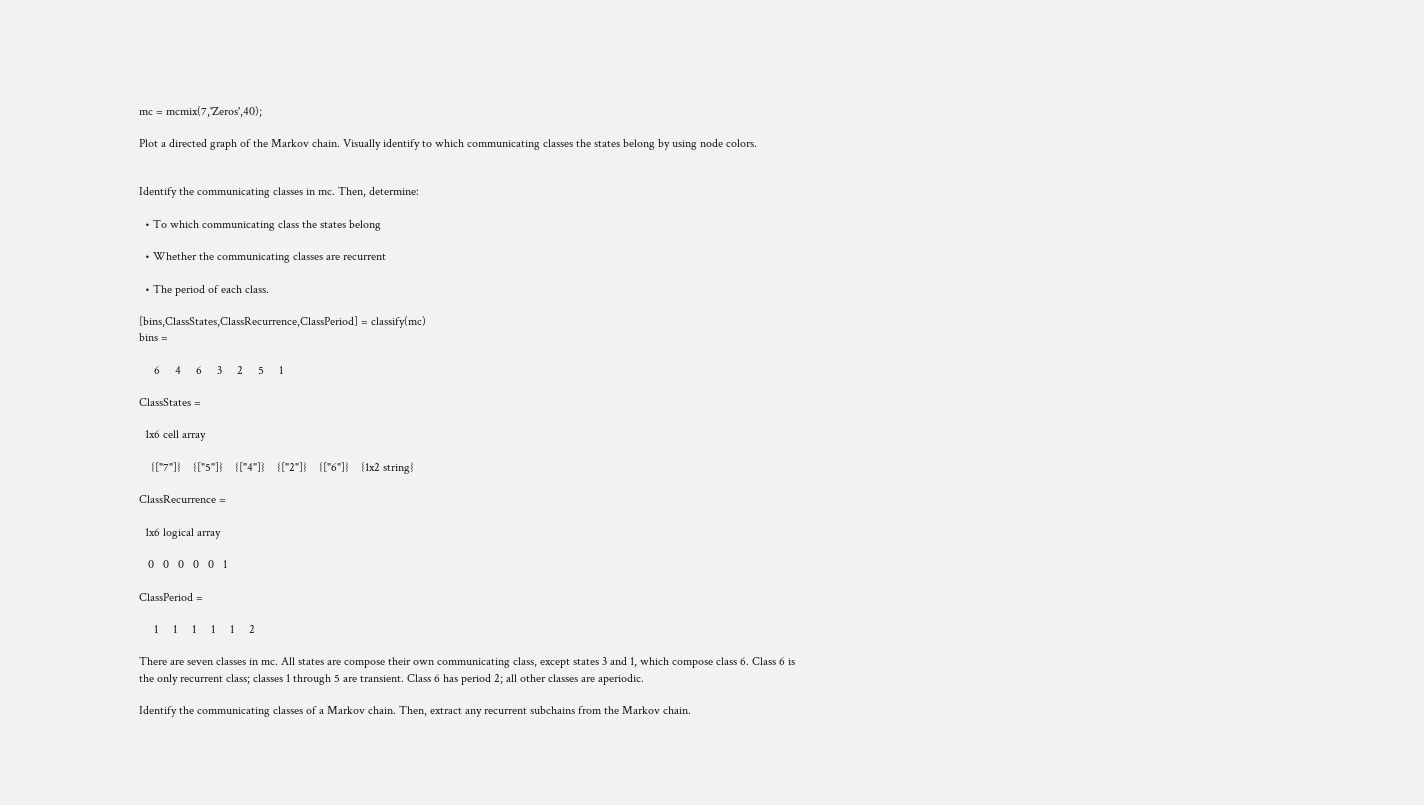mc = mcmix(7,'Zeros',40);

Plot a directed graph of the Markov chain. Visually identify to which communicating classes the states belong by using node colors.


Identify the communicating classes in mc. Then, determine:

  • To which communicating class the states belong

  • Whether the communicating classes are recurrent

  • The period of each class.

[bins,ClassStates,ClassRecurrence,ClassPeriod] = classify(mc)
bins =

     6     4     6     3     2     5     1

ClassStates =

  1x6 cell array

    {["7"]}    {["5"]}    {["4"]}    {["2"]}    {["6"]}    {1x2 string}

ClassRecurrence =

  1x6 logical array

   0   0   0   0   0   1

ClassPeriod =

     1     1     1     1     1     2

There are seven classes in mc. All states are compose their own communicating class, except states 3 and 1, which compose class 6. Class 6 is the only recurrent class; classes 1 through 5 are transient. Class 6 has period 2; all other classes are aperiodic.

Identify the communicating classes of a Markov chain. Then, extract any recurrent subchains from the Markov chain.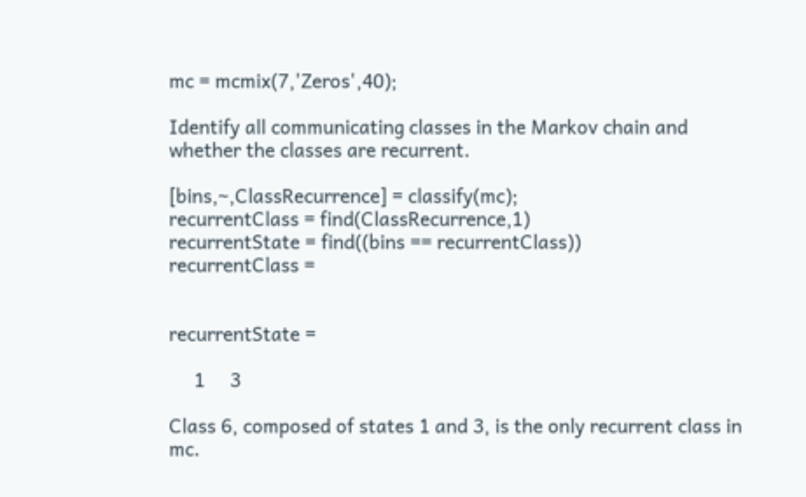mc = mcmix(7,'Zeros',40);

Identify all communicating classes in the Markov chain and whether the classes are recurrent.

[bins,~,ClassRecurrence] = classify(mc);
recurrentClass = find(ClassRecurrence,1)
recurrentState = find((bins == recurrentClass))
recurrentClass =


recurrentState =

     1     3

Class 6, composed of states 1 and 3, is the only recurrent class in mc.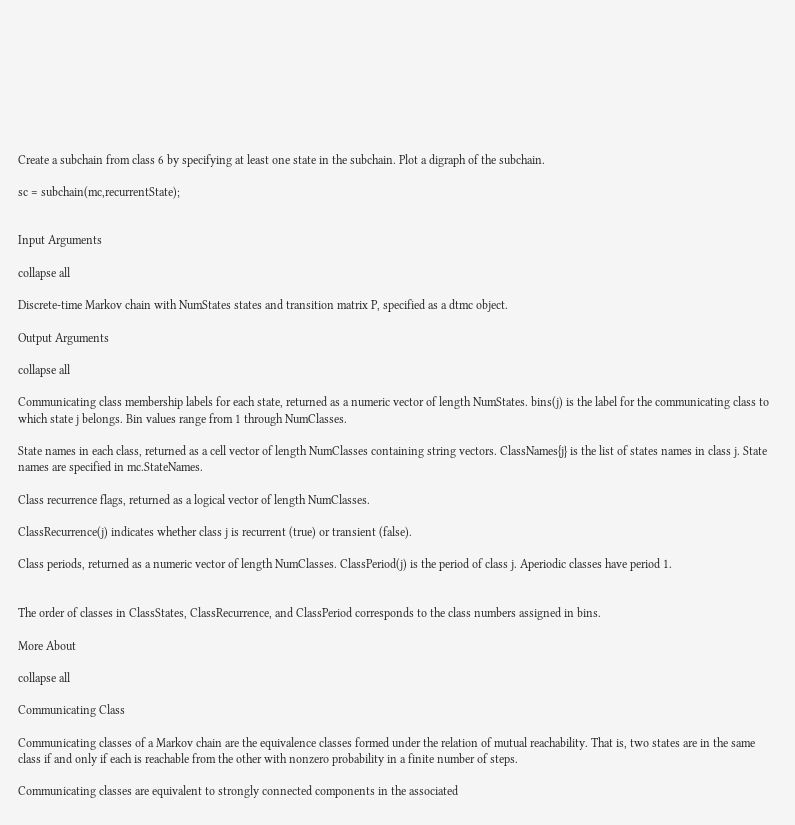Create a subchain from class 6 by specifying at least one state in the subchain. Plot a digraph of the subchain.

sc = subchain(mc,recurrentState);


Input Arguments

collapse all

Discrete-time Markov chain with NumStates states and transition matrix P, specified as a dtmc object.

Output Arguments

collapse all

Communicating class membership labels for each state, returned as a numeric vector of length NumStates. bins(j) is the label for the communicating class to which state j belongs. Bin values range from 1 through NumClasses.

State names in each class, returned as a cell vector of length NumClasses containing string vectors. ClassNames{j} is the list of states names in class j. State names are specified in mc.StateNames.

Class recurrence flags, returned as a logical vector of length NumClasses.

ClassRecurrence(j) indicates whether class j is recurrent (true) or transient (false).

Class periods, returned as a numeric vector of length NumClasses. ClassPeriod(j) is the period of class j. Aperiodic classes have period 1.


The order of classes in ClassStates, ClassRecurrence, and ClassPeriod corresponds to the class numbers assigned in bins.

More About

collapse all

Communicating Class

Communicating classes of a Markov chain are the equivalence classes formed under the relation of mutual reachability. That is, two states are in the same class if and only if each is reachable from the other with nonzero probability in a finite number of steps.

Communicating classes are equivalent to strongly connected components in the associated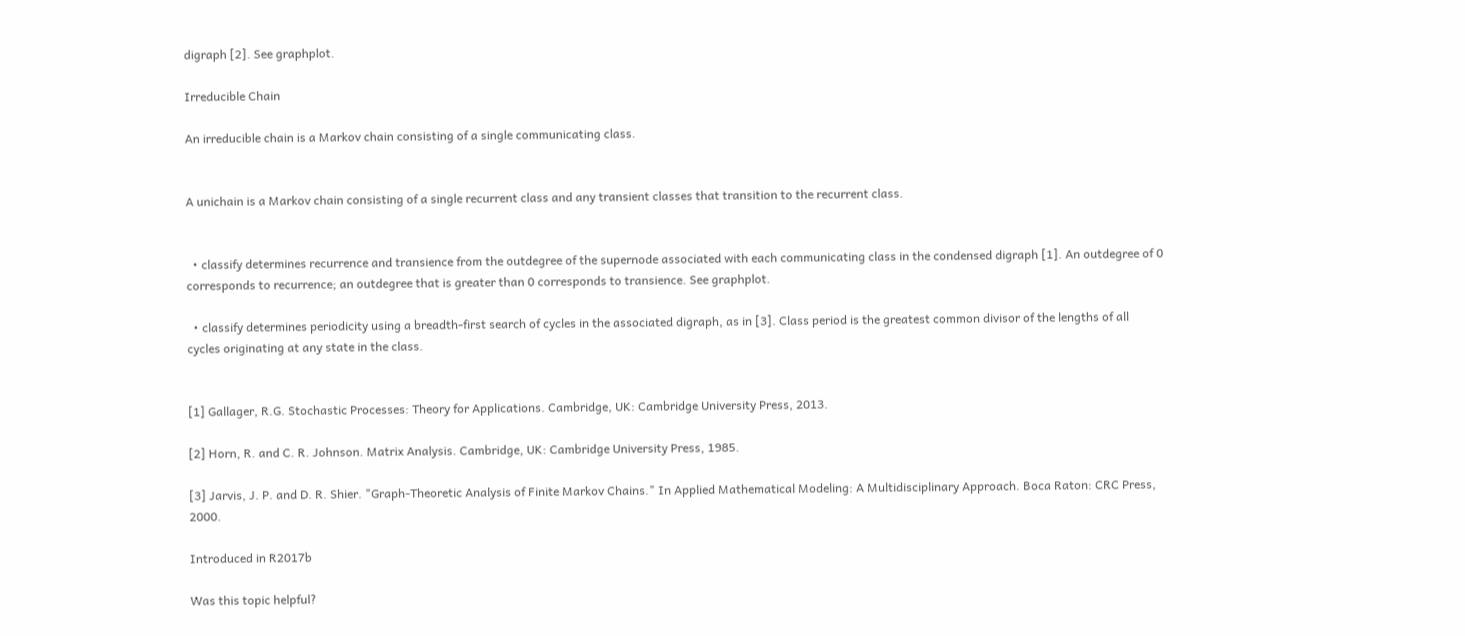digraph [2]. See graphplot.

Irreducible Chain

An irreducible chain is a Markov chain consisting of a single communicating class.


A unichain is a Markov chain consisting of a single recurrent class and any transient classes that transition to the recurrent class.


  • classify determines recurrence and transience from the outdegree of the supernode associated with each communicating class in the condensed digraph [1]. An outdegree of 0 corresponds to recurrence; an outdegree that is greater than 0 corresponds to transience. See graphplot.

  • classify determines periodicity using a breadth-first search of cycles in the associated digraph, as in [3]. Class period is the greatest common divisor of the lengths of all cycles originating at any state in the class.


[1] Gallager, R.G. Stochastic Processes: Theory for Applications. Cambridge, UK: Cambridge University Press, 2013.

[2] Horn, R. and C. R. Johnson. Matrix Analysis. Cambridge, UK: Cambridge University Press, 1985.

[3] Jarvis, J. P. and D. R. Shier. "Graph-Theoretic Analysis of Finite Markov Chains." In Applied Mathematical Modeling: A Multidisciplinary Approach. Boca Raton: CRC Press, 2000.

Introduced in R2017b

Was this topic helpful?